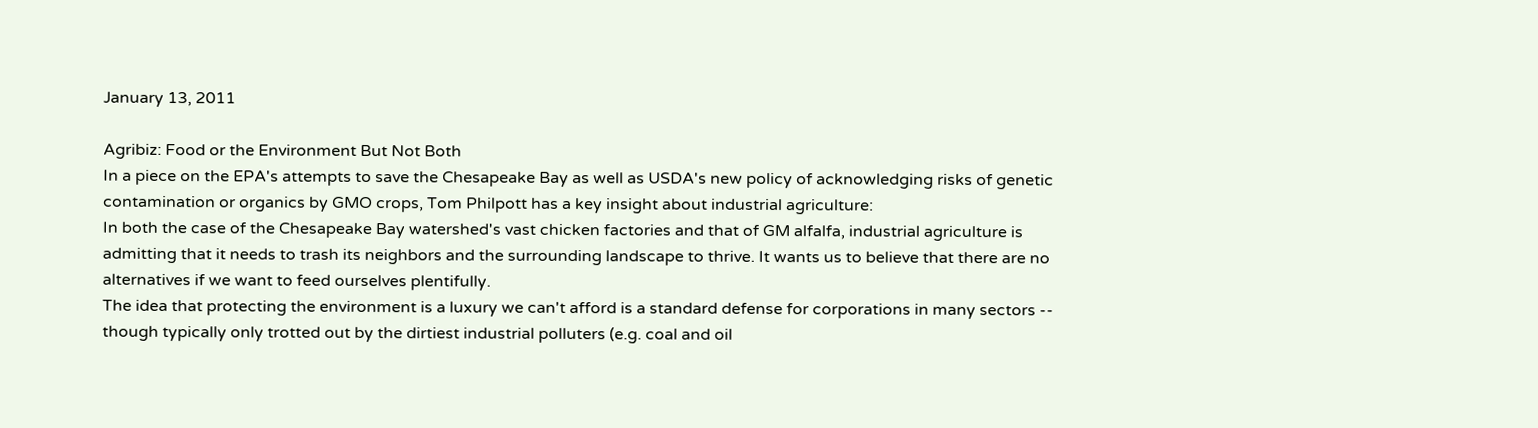January 13, 2011

Agribiz: Food or the Environment But Not Both
In a piece on the EPA's attempts to save the Chesapeake Bay as well as USDA's new policy of acknowledging risks of genetic contamination or organics by GMO crops, Tom Philpott has a key insight about industrial agriculture:
In both the case of the Chesapeake Bay watershed's vast chicken factories and that of GM alfalfa, industrial agriculture is admitting that it needs to trash its neighbors and the surrounding landscape to thrive. It wants us to believe that there are no alternatives if we want to feed ourselves plentifully.
The idea that protecting the environment is a luxury we can't afford is a standard defense for corporations in many sectors -- though typically only trotted out by the dirtiest industrial polluters (e.g. coal and oil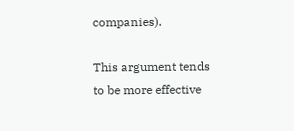companies).

This argument tends to be more effective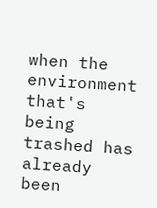when the environment that's being trashed has already been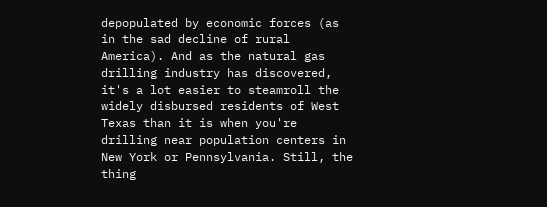depopulated by economic forces (as in the sad decline of rural America). And as the natural gas drilling industry has discovered, it's a lot easier to steamroll the widely disbursed residents of West Texas than it is when you're drilling near population centers in New York or Pennsylvania. Still, the thing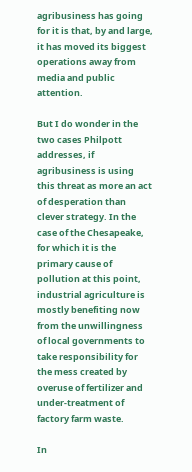agribusiness has going for it is that, by and large, it has moved its biggest operations away from media and public attention.

But I do wonder in the two cases Philpott addresses, if agribusiness is using this threat as more an act of desperation than clever strategy. In the case of the Chesapeake, for which it is the primary cause of pollution at this point, industrial agriculture is mostly benefiting now from the unwillingness of local governments to take responsibility for the mess created by overuse of fertilizer and under-treatment of factory farm waste.

In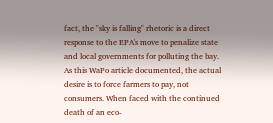fact, the "sky is falling" rhetoric is a direct response to the EPA's move to penalize state and local governments for polluting the bay. As this WaPo article documented, the actual desire is to force farmers to pay, not consumers. When faced with the continued death of an eco-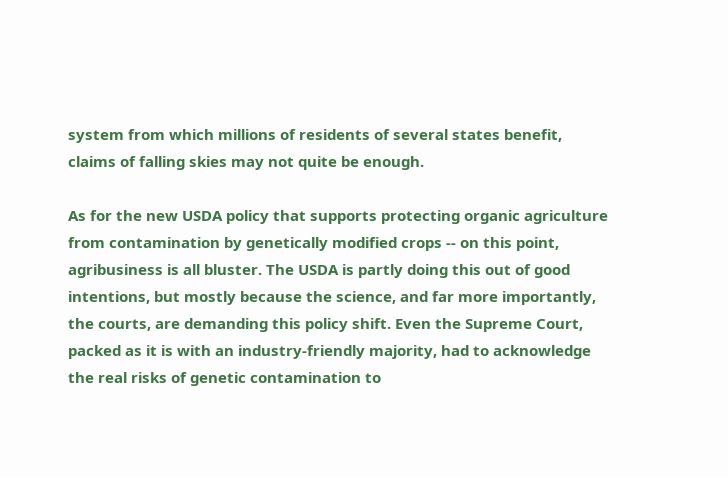system from which millions of residents of several states benefit, claims of falling skies may not quite be enough.

As for the new USDA policy that supports protecting organic agriculture from contamination by genetically modified crops -- on this point, agribusiness is all bluster. The USDA is partly doing this out of good intentions, but mostly because the science, and far more importantly, the courts, are demanding this policy shift. Even the Supreme Court, packed as it is with an industry-friendly majority, had to acknowledge the real risks of genetic contamination to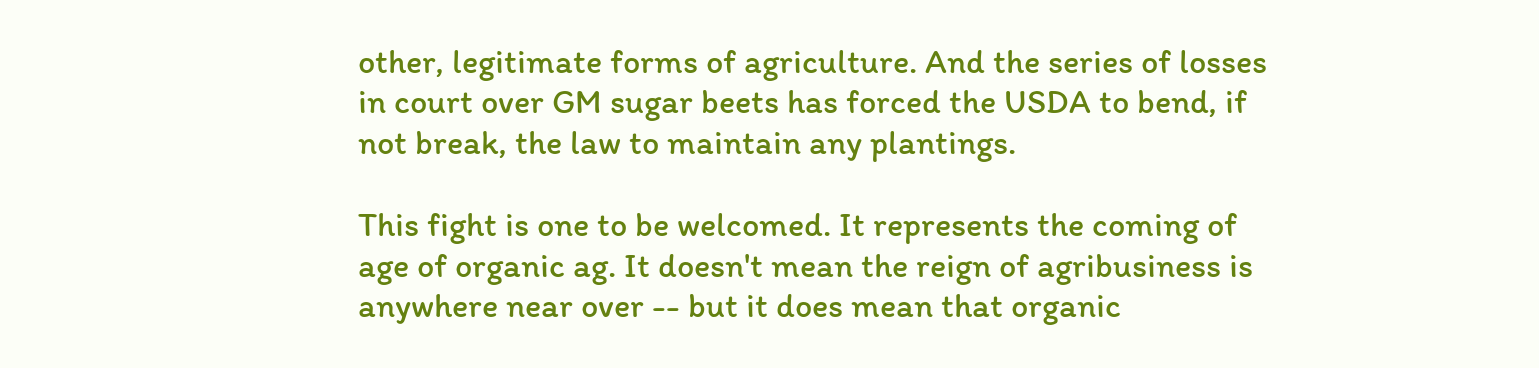other, legitimate forms of agriculture. And the series of losses in court over GM sugar beets has forced the USDA to bend, if not break, the law to maintain any plantings.

This fight is one to be welcomed. It represents the coming of age of organic ag. It doesn't mean the reign of agribusiness is anywhere near over -- but it does mean that organic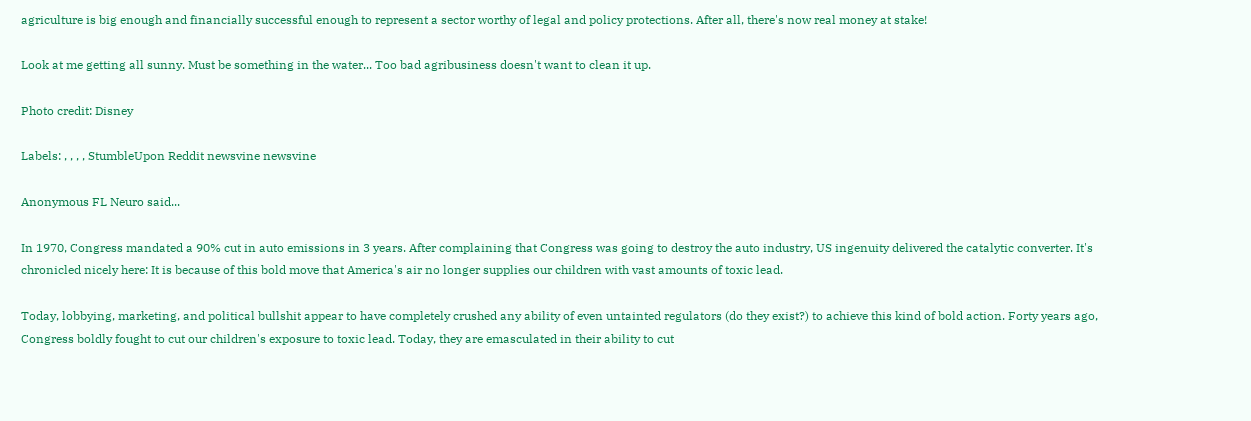agriculture is big enough and financially successful enough to represent a sector worthy of legal and policy protections. After all, there's now real money at stake!

Look at me getting all sunny. Must be something in the water... Too bad agribusiness doesn't want to clean it up.

Photo credit: Disney

Labels: , , , , StumbleUpon Reddit newsvine newsvine

Anonymous FL Neuro said...

In 1970, Congress mandated a 90% cut in auto emissions in 3 years. After complaining that Congress was going to destroy the auto industry, US ingenuity delivered the catalytic converter. It's chronicled nicely here: It is because of this bold move that America's air no longer supplies our children with vast amounts of toxic lead.

Today, lobbying, marketing, and political bullshit appear to have completely crushed any ability of even untainted regulators (do they exist?) to achieve this kind of bold action. Forty years ago, Congress boldly fought to cut our children's exposure to toxic lead. Today, they are emasculated in their ability to cut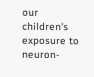our children's exposure to neuron-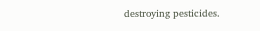destroying pesticides.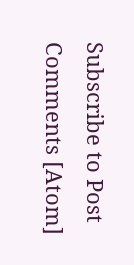Subscribe to Post Comments [Atom]